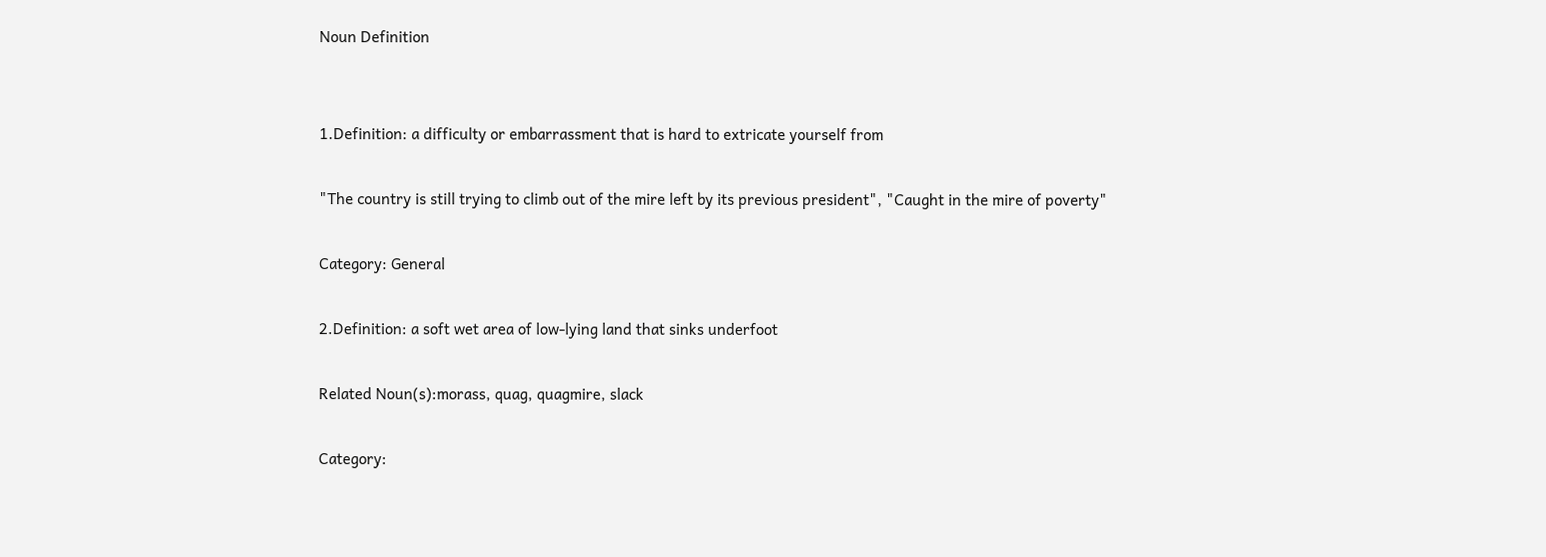Noun Definition


1.Definition: a difficulty or embarrassment that is hard to extricate yourself from

"The country is still trying to climb out of the mire left by its previous president", "Caught in the mire of poverty"

Category: General

2.Definition: a soft wet area of low-lying land that sinks underfoot

Related Noun(s):morass, quag, quagmire, slack

Category: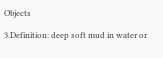Objects

3.Definition: deep soft mud in water or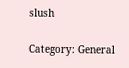slush

Category: General